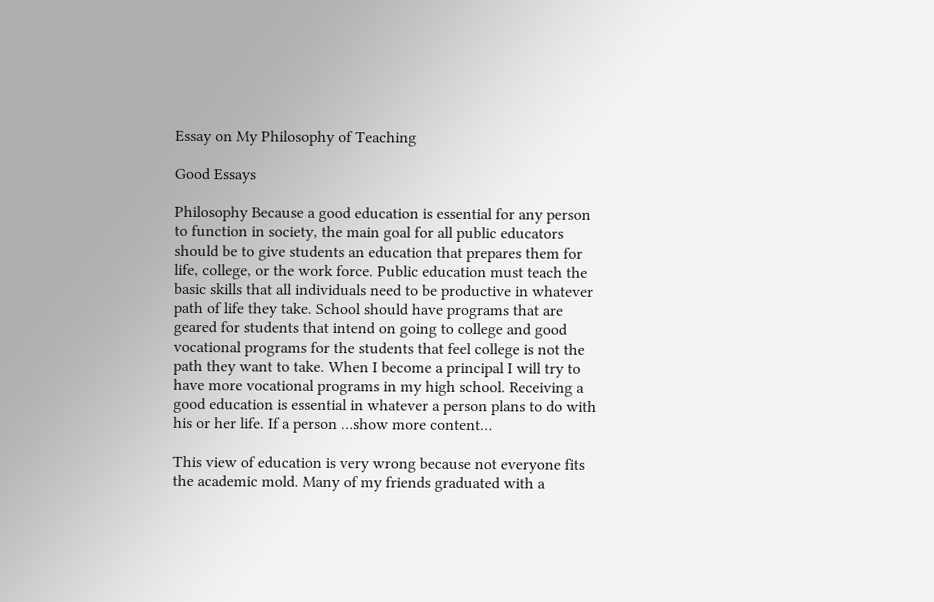Essay on My Philosophy of Teaching

Good Essays

Philosophy Because a good education is essential for any person to function in society, the main goal for all public educators should be to give students an education that prepares them for life, college, or the work force. Public education must teach the basic skills that all individuals need to be productive in whatever path of life they take. School should have programs that are geared for students that intend on going to college and good vocational programs for the students that feel college is not the path they want to take. When I become a principal I will try to have more vocational programs in my high school. Receiving a good education is essential in whatever a person plans to do with his or her life. If a person …show more content…

This view of education is very wrong because not everyone fits the academic mold. Many of my friends graduated with a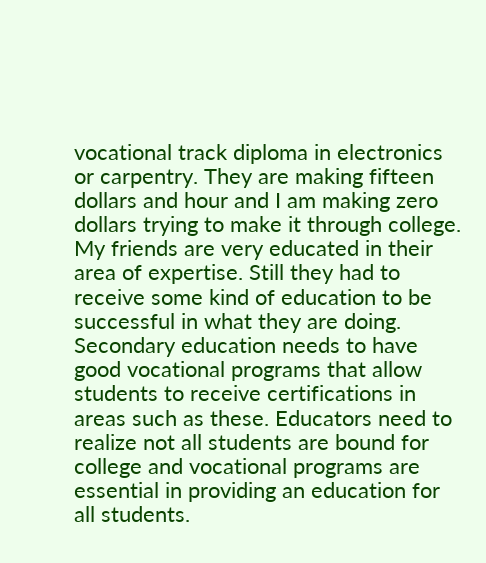vocational track diploma in electronics or carpentry. They are making fifteen dollars and hour and I am making zero dollars trying to make it through college. My friends are very educated in their area of expertise. Still they had to receive some kind of education to be successful in what they are doing. Secondary education needs to have good vocational programs that allow students to receive certifications in areas such as these. Educators need to realize not all students are bound for college and vocational programs are essential in providing an education for all students.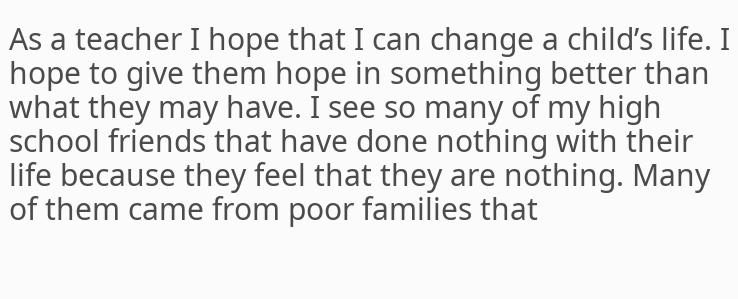As a teacher I hope that I can change a child’s life. I hope to give them hope in something better than what they may have. I see so many of my high school friends that have done nothing with their life because they feel that they are nothing. Many of them came from poor families that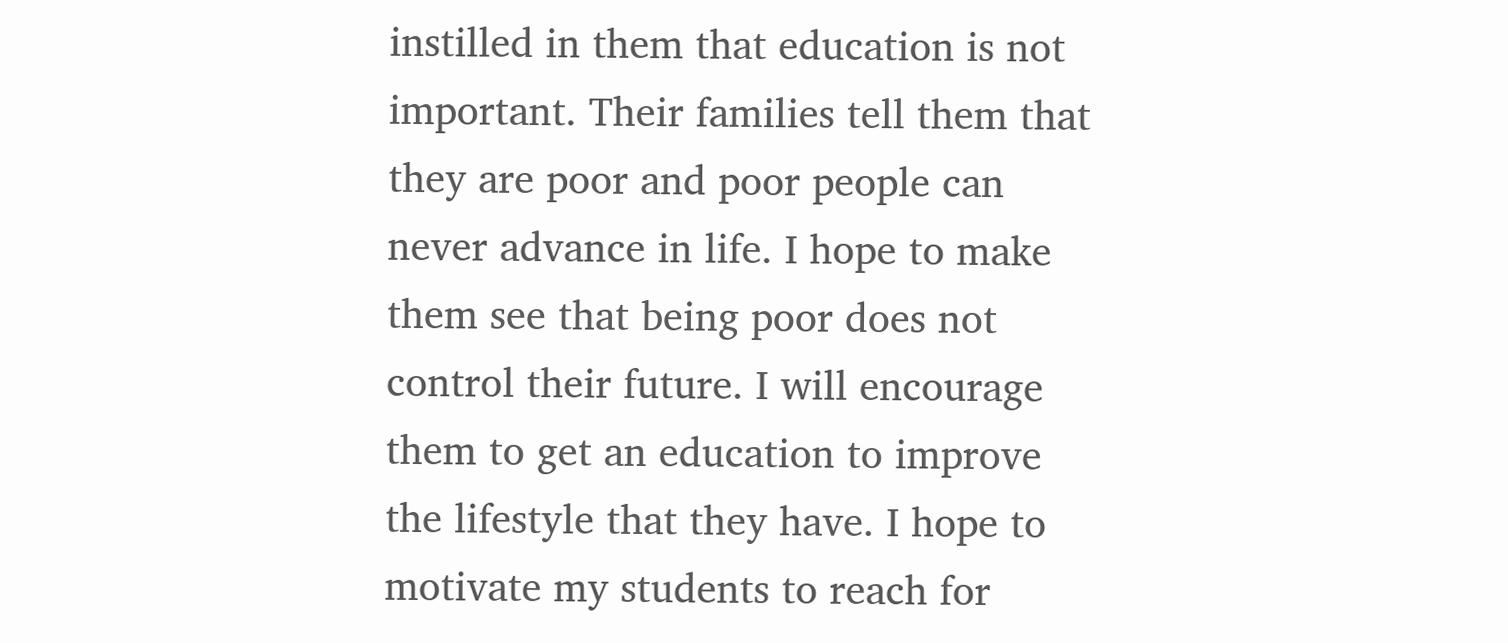instilled in them that education is not important. Their families tell them that they are poor and poor people can never advance in life. I hope to make them see that being poor does not control their future. I will encourage them to get an education to improve the lifestyle that they have. I hope to motivate my students to reach for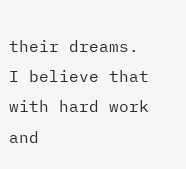their dreams. I believe that with hard work and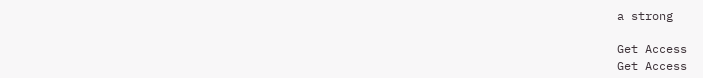a strong

Get Access
Get Access